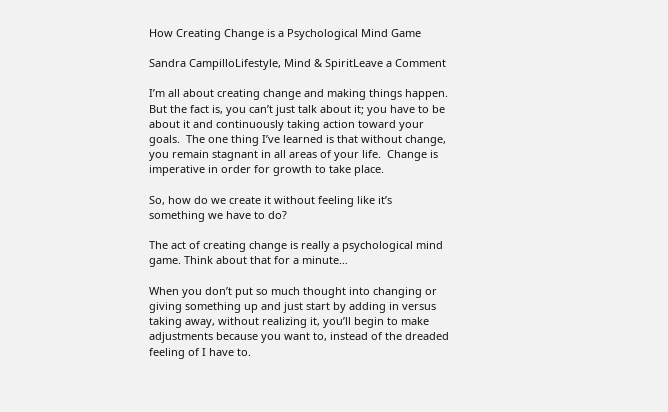How Creating Change is a Psychological Mind Game

Sandra CampilloLifestyle, Mind & SpiritLeave a Comment

I’m all about creating change and making things happen. But the fact is, you can’t just talk about it; you have to be about it and continuously taking action toward your goals.  The one thing I’ve learned is that without change, you remain stagnant in all areas of your life.  Change is imperative in order for growth to take place.

So, how do we create it without feeling like it’s something we have to do?

The act of creating change is really a psychological mind game. Think about that for a minute…

When you don’t put so much thought into changing or giving something up and just start by adding in versus taking away, without realizing it, you’ll begin to make adjustments because you want to, instead of the dreaded feeling of I have to.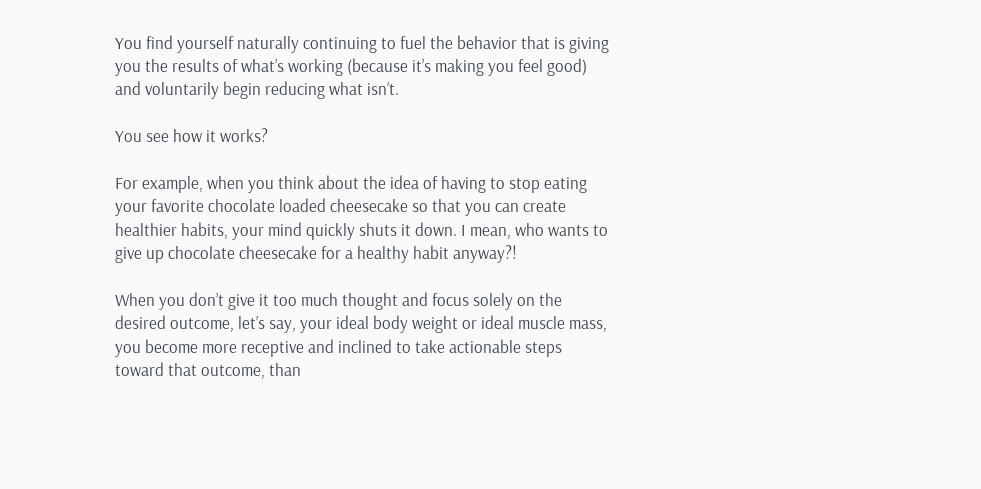You find yourself naturally continuing to fuel the behavior that is giving you the results of what’s working (because it’s making you feel good) and voluntarily begin reducing what isn’t.

You see how it works?

For example, when you think about the idea of having to stop eating your favorite chocolate loaded cheesecake so that you can create healthier habits, your mind quickly shuts it down. I mean, who wants to give up chocolate cheesecake for a healthy habit anyway?!

When you don’t give it too much thought and focus solely on the desired outcome, let’s say, your ideal body weight or ideal muscle mass, you become more receptive and inclined to take actionable steps toward that outcome, than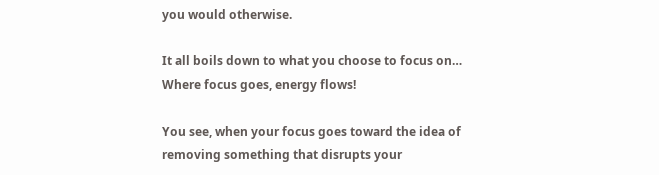you would otherwise.

It all boils down to what you choose to focus on…  Where focus goes, energy flows!

You see, when your focus goes toward the idea of removing something that disrupts your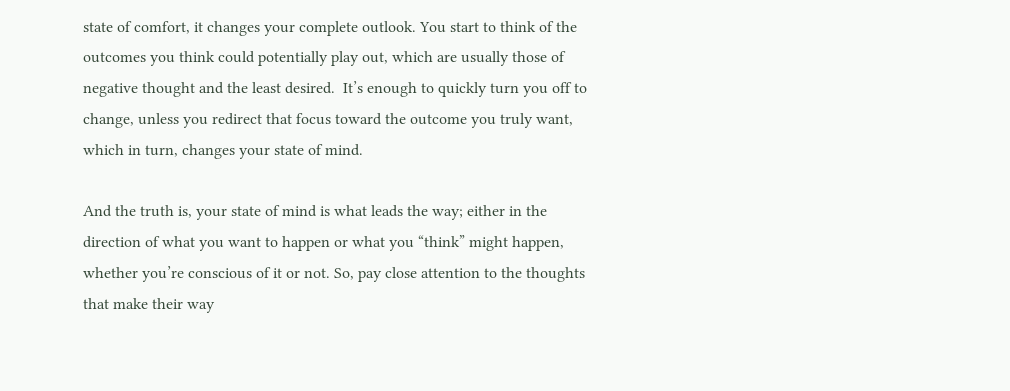state of comfort, it changes your complete outlook. You start to think of the outcomes you think could potentially play out, which are usually those of negative thought and the least desired.  It’s enough to quickly turn you off to change, unless you redirect that focus toward the outcome you truly want, which in turn, changes your state of mind.

And the truth is, your state of mind is what leads the way; either in the direction of what you want to happen or what you “think” might happen, whether you’re conscious of it or not. So, pay close attention to the thoughts that make their way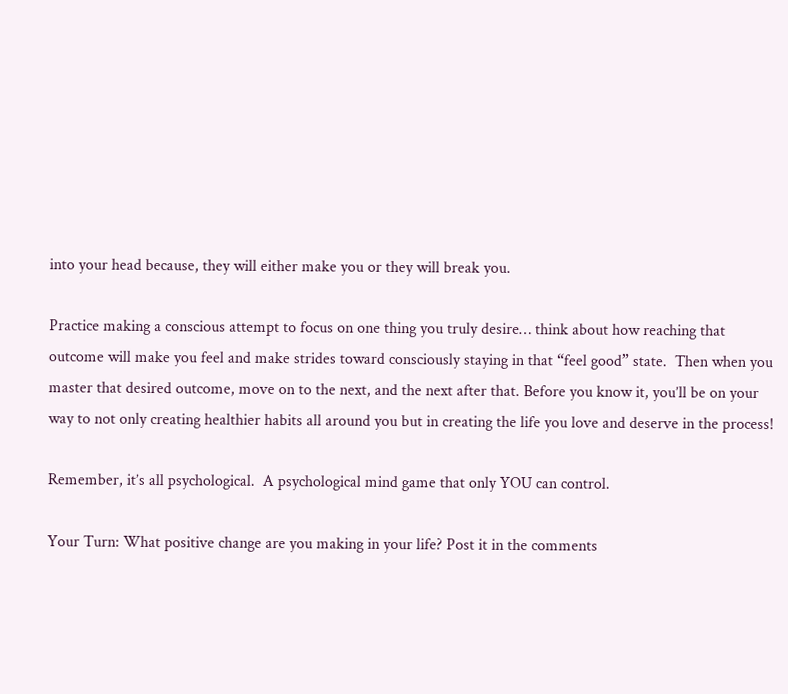into your head because, they will either make you or they will break you.

Practice making a conscious attempt to focus on one thing you truly desire… think about how reaching that outcome will make you feel and make strides toward consciously staying in that “feel good” state.  Then when you master that desired outcome, move on to the next, and the next after that. Before you know it, you’ll be on your way to not only creating healthier habits all around you but in creating the life you love and deserve in the process!

Remember, it’s all psychological.  A psychological mind game that only YOU can control.

Your Turn: What positive change are you making in your life? Post it in the comments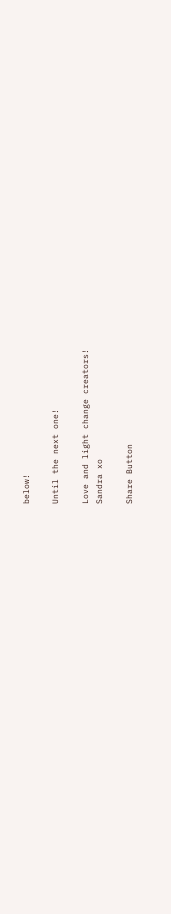below!

Until the next one!

Love and light change creators!
Sandra xo

Share Button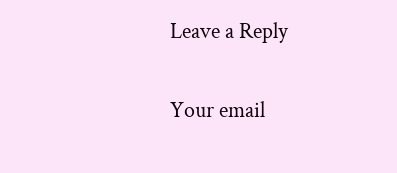Leave a Reply

Your email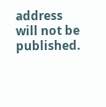address will not be published.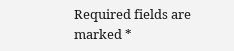Required fields are marked *